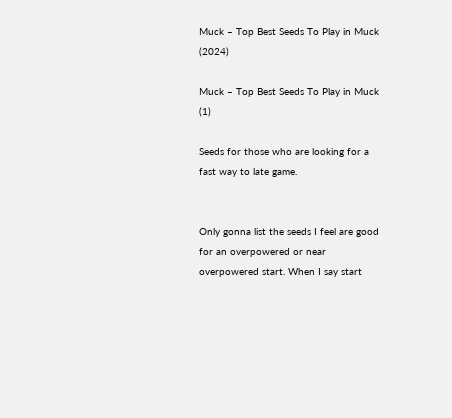Muck – Top Best Seeds To Play in Muck (2024)

Muck – Top Best Seeds To Play in Muck (1)

Seeds for those who are looking for a fast way to late game.


Only gonna list the seeds I feel are good for an overpowered or near overpowered start. When I say start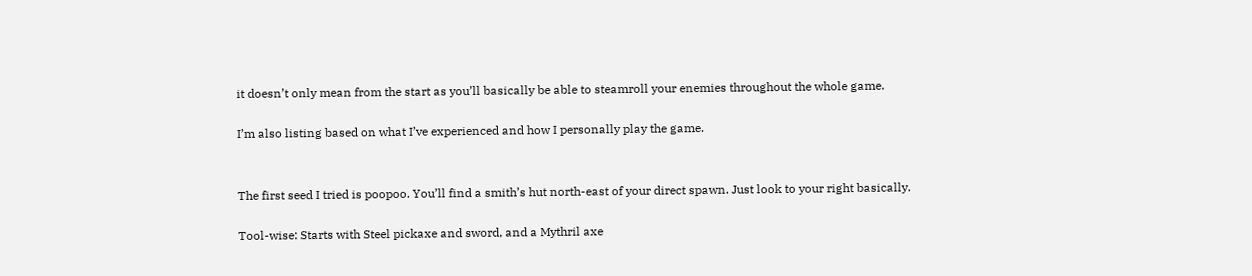it doesn’t only mean from the start as you’ll basically be able to steamroll your enemies throughout the whole game.

I’m also listing based on what I’ve experienced and how I personally play the game.


The first seed I tried is poopoo. You’ll find a smith’s hut north-east of your direct spawn. Just look to your right basically.

Tool-wise: Starts with Steel pickaxe and sword, and a Mythril axe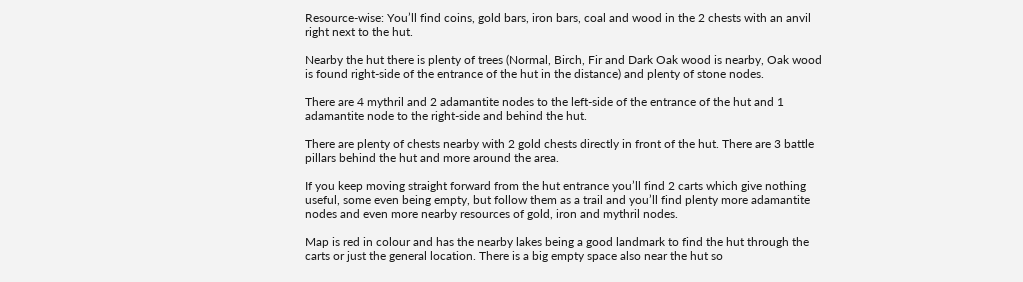Resource-wise: You’ll find coins, gold bars, iron bars, coal and wood in the 2 chests with an anvil right next to the hut.

Nearby the hut there is plenty of trees (Normal, Birch, Fir and Dark Oak wood is nearby, Oak wood is found right-side of the entrance of the hut in the distance) and plenty of stone nodes.

There are 4 mythril and 2 adamantite nodes to the left-side of the entrance of the hut and 1 adamantite node to the right-side and behind the hut.

There are plenty of chests nearby with 2 gold chests directly in front of the hut. There are 3 battle pillars behind the hut and more around the area.

If you keep moving straight forward from the hut entrance you’ll find 2 carts which give nothing useful, some even being empty, but follow them as a trail and you’ll find plenty more adamantite nodes and even more nearby resources of gold, iron and mythril nodes.

Map is red in colour and has the nearby lakes being a good landmark to find the hut through the carts or just the general location. There is a big empty space also near the hut so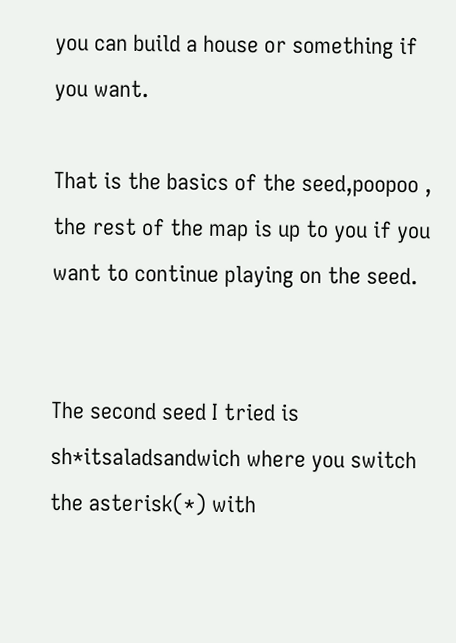you can build a house or something if you want.

That is the basics of the seed,poopoo , the rest of the map is up to you if you want to continue playing on the seed.


The second seed I tried is sh*itsaladsandwich where you switch the asterisk(*) with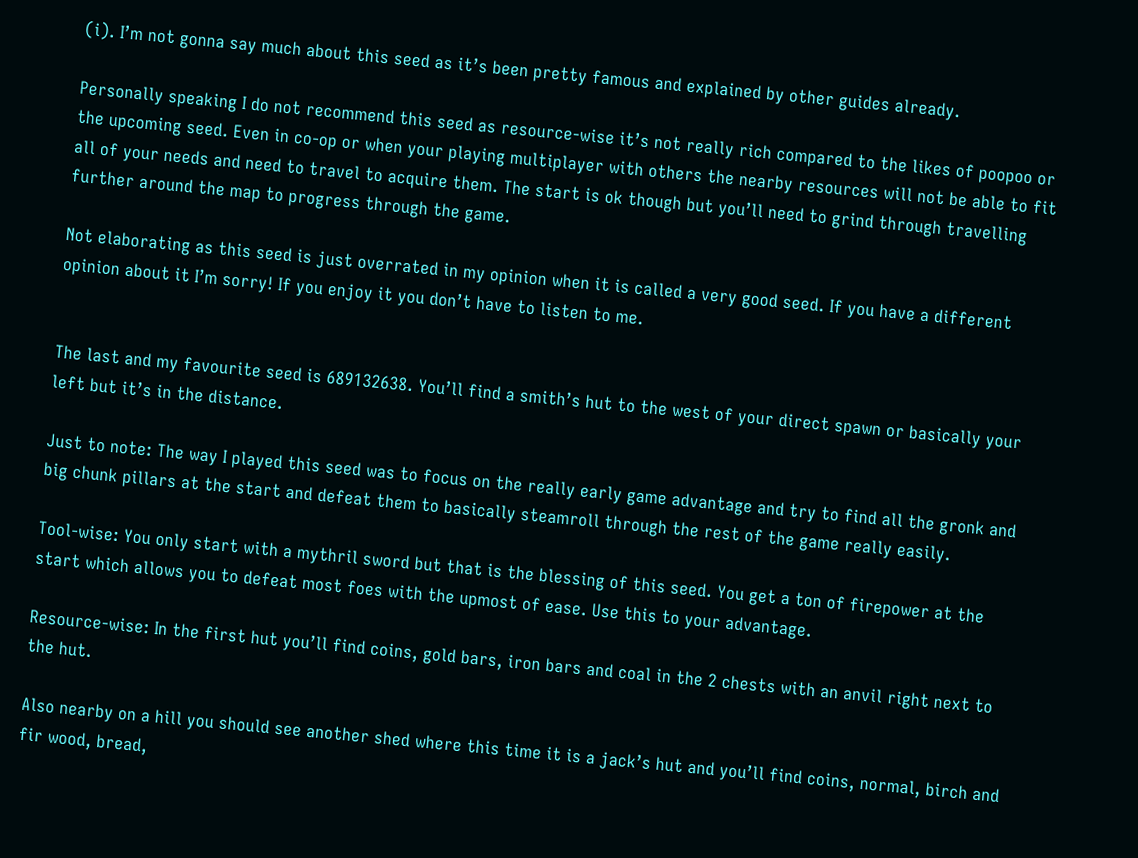(i). I’m not gonna say much about this seed as it’s been pretty famous and explained by other guides already.

Personally speaking I do not recommend this seed as resource-wise it’s not really rich compared to the likes of poopoo or the upcoming seed. Even in co-op or when your playing multiplayer with others the nearby resources will not be able to fit all of your needs and need to travel to acquire them. The start is ok though but you’ll need to grind through travelling further around the map to progress through the game.

Not elaborating as this seed is just overrated in my opinion when it is called a very good seed. If you have a different opinion about it I’m sorry! If you enjoy it you don’t have to listen to me.


The last and my favourite seed is 689132638. You’ll find a smith’s hut to the west of your direct spawn or basically your left but it’s in the distance.

Just to note: The way I played this seed was to focus on the really early game advantage and try to find all the gronk and big chunk pillars at the start and defeat them to basically steamroll through the rest of the game really easily.

Tool-wise: You only start with a mythril sword but that is the blessing of this seed. You get a ton of firepower at the start which allows you to defeat most foes with the upmost of ease. Use this to your advantage.

Resource-wise: In the first hut you’ll find coins, gold bars, iron bars and coal in the 2 chests with an anvil right next to the hut.

Also nearby on a hill you should see another shed where this time it is a jack’s hut and you’ll find coins, normal, birch and fir wood, bread,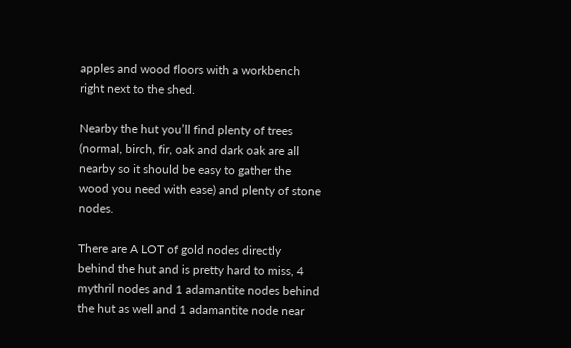apples and wood floors with a workbench right next to the shed.

Nearby the hut you’ll find plenty of trees (normal, birch, fir, oak and dark oak are all nearby so it should be easy to gather the wood you need with ease) and plenty of stone nodes.

There are A LOT of gold nodes directly behind the hut and is pretty hard to miss, 4 mythril nodes and 1 adamantite nodes behind the hut as well and 1 adamantite node near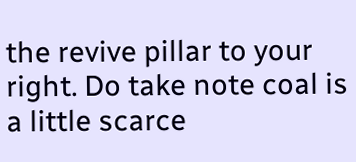the revive pillar to your right. Do take note coal is a little scarce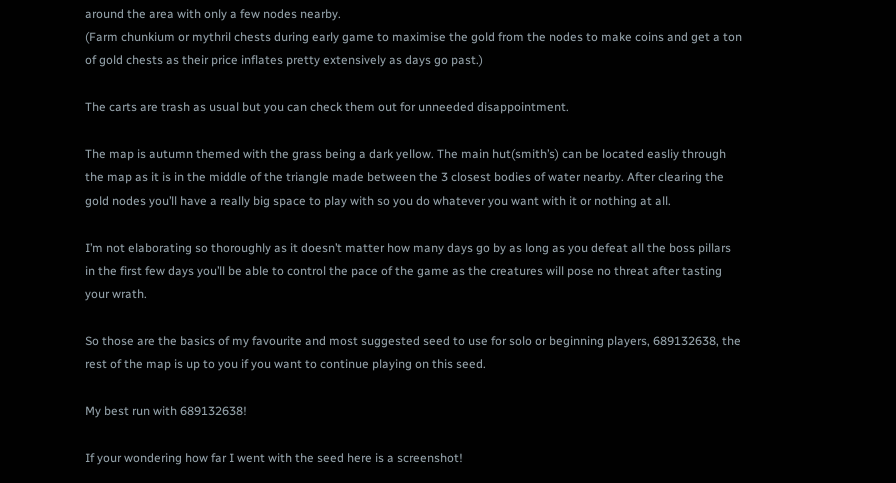around the area with only a few nodes nearby.
(Farm chunkium or mythril chests during early game to maximise the gold from the nodes to make coins and get a ton of gold chests as their price inflates pretty extensively as days go past.)

The carts are trash as usual but you can check them out for unneeded disappointment.

The map is autumn themed with the grass being a dark yellow. The main hut(smith’s) can be located easliy through the map as it is in the middle of the triangle made between the 3 closest bodies of water nearby. After clearing the gold nodes you’ll have a really big space to play with so you do whatever you want with it or nothing at all.

I’m not elaborating so thoroughly as it doesn’t matter how many days go by as long as you defeat all the boss pillars in the first few days you’ll be able to control the pace of the game as the creatures will pose no threat after tasting your wrath.

So those are the basics of my favourite and most suggested seed to use for solo or beginning players, 689132638, the rest of the map is up to you if you want to continue playing on this seed.

My best run with 689132638!

If your wondering how far I went with the seed here is a screenshot!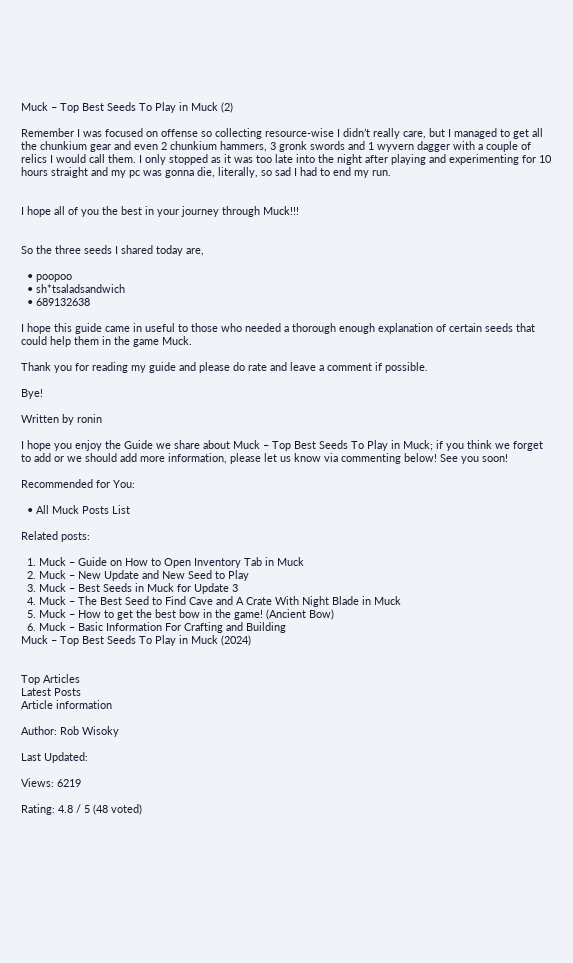Muck – Top Best Seeds To Play in Muck (2)

Remember I was focused on offense so collecting resource-wise I didn’t really care, but I managed to get all the chunkium gear and even 2 chunkium hammers, 3 gronk swords and 1 wyvern dagger with a couple of relics I would call them. I only stopped as it was too late into the night after playing and experimenting for 10 hours straight and my pc was gonna die, literally, so sad I had to end my run.


I hope all of you the best in your journey through Muck!!!


So the three seeds I shared today are,

  • poopoo
  • sh*tsaladsandwich
  • 689132638

I hope this guide came in useful to those who needed a thorough enough explanation of certain seeds that could help them in the game Muck.

Thank you for reading my guide and please do rate and leave a comment if possible.

Bye!

Written by ronin

I hope you enjoy the Guide we share about Muck – Top Best Seeds To Play in Muck; if you think we forget to add or we should add more information, please let us know via commenting below! See you soon!

Recommended for You:

  • All Muck Posts List

Related posts:

  1. Muck – Guide on How to Open Inventory Tab in Muck
  2. Muck – New Update and New Seed to Play
  3. Muck – Best Seeds in Muck for Update 3
  4. Muck – The Best Seed to Find Cave and A Crate With Night Blade in Muck
  5. Muck – How to get the best bow in the game! (Ancient Bow)
  6. Muck – Basic Information For Crafting and Building
Muck – Top Best Seeds To Play in Muck (2024)


Top Articles
Latest Posts
Article information

Author: Rob Wisoky

Last Updated:

Views: 6219

Rating: 4.8 / 5 (48 voted)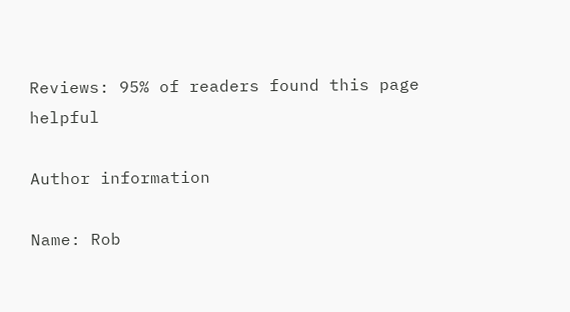Reviews: 95% of readers found this page helpful

Author information

Name: Rob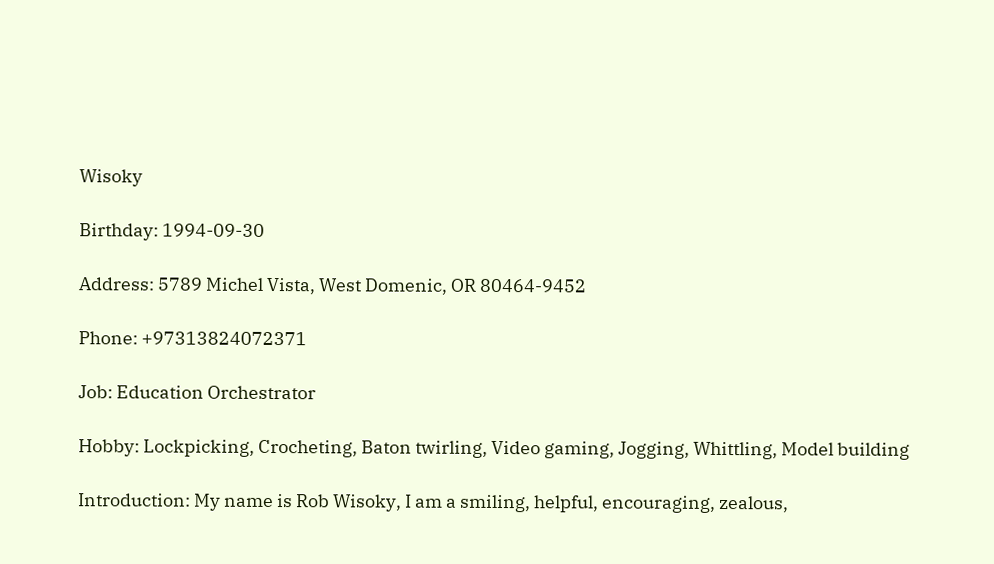Wisoky

Birthday: 1994-09-30

Address: 5789 Michel Vista, West Domenic, OR 80464-9452

Phone: +97313824072371

Job: Education Orchestrator

Hobby: Lockpicking, Crocheting, Baton twirling, Video gaming, Jogging, Whittling, Model building

Introduction: My name is Rob Wisoky, I am a smiling, helpful, encouraging, zealous,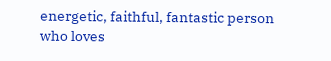energetic, faithful, fantastic person who loves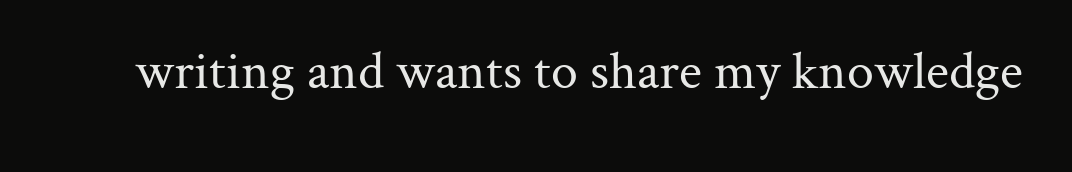writing and wants to share my knowledge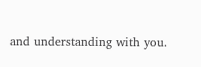and understanding with you.